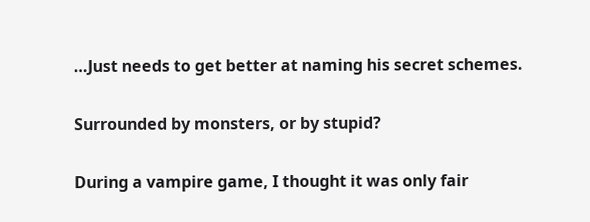…Just needs to get better at naming his secret schemes.

Surrounded by monsters, or by stupid?

During a vampire game, I thought it was only fair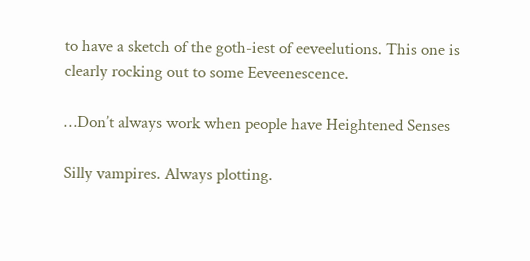to have a sketch of the goth-iest of eeveelutions. This one is clearly rocking out to some Eeveenescence.

…Don’t always work when people have Heightened Senses

Silly vampires. Always plotting.